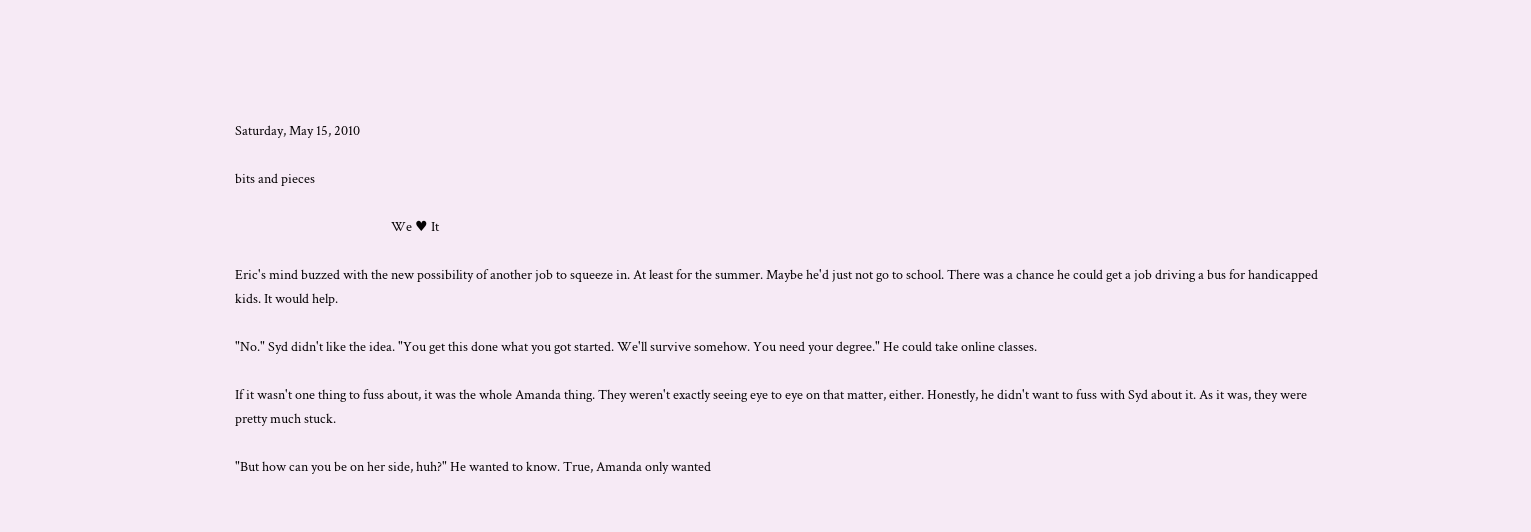Saturday, May 15, 2010

bits and pieces

                                                    We ♥ It

Eric's mind buzzed with the new possibility of another job to squeeze in. At least for the summer. Maybe he'd just not go to school. There was a chance he could get a job driving a bus for handicapped kids. It would help.

"No." Syd didn't like the idea. "You get this done what you got started. We'll survive somehow. You need your degree." He could take online classes.

If it wasn't one thing to fuss about, it was the whole Amanda thing. They weren't exactly seeing eye to eye on that matter, either. Honestly, he didn't want to fuss with Syd about it. As it was, they were pretty much stuck.

"But how can you be on her side, huh?" He wanted to know. True, Amanda only wanted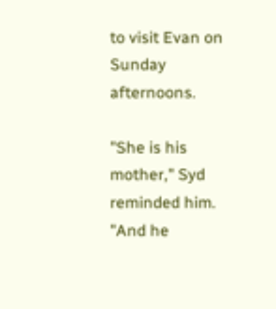to visit Evan on Sunday afternoons.

"She is his mother," Syd reminded him. "And he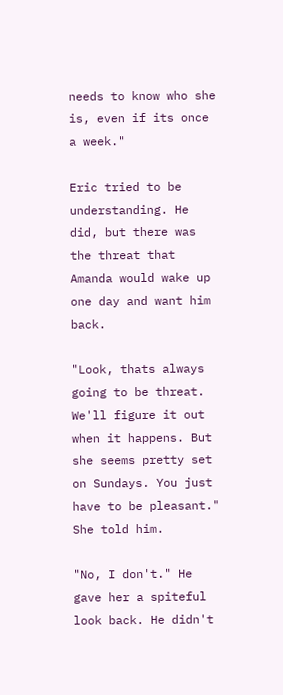needs to know who she is, even if its once a week."

Eric tried to be understanding. He did, but there was the threat that Amanda would wake up one day and want him back.

"Look, thats always going to be threat. We'll figure it out when it happens. But she seems pretty set on Sundays. You just have to be pleasant." She told him.

"No, I don't." He gave her a spiteful look back. He didn't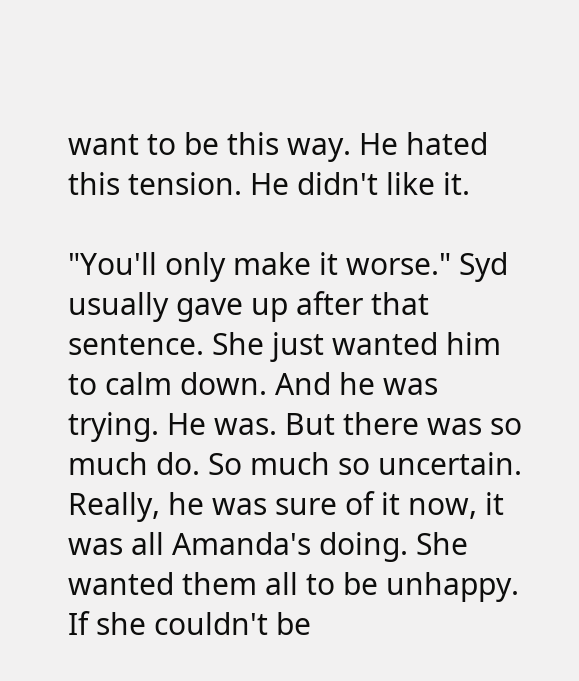want to be this way. He hated this tension. He didn't like it.

"You'll only make it worse." Syd usually gave up after that sentence. She just wanted him to calm down. And he was trying. He was. But there was so much do. So much so uncertain. Really, he was sure of it now, it was all Amanda's doing. She wanted them all to be unhappy. If she couldn't be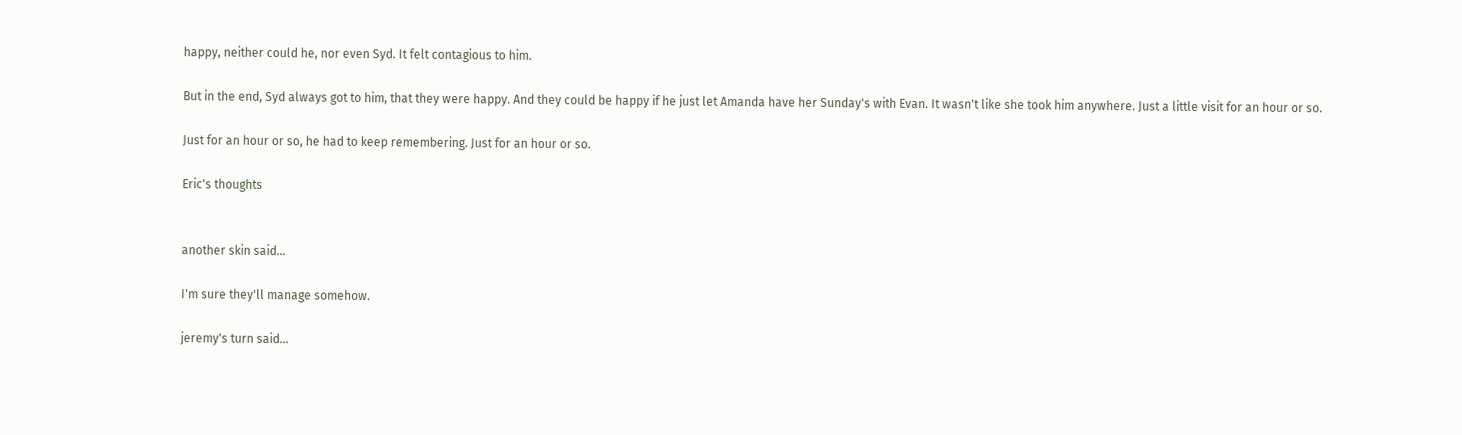happy, neither could he, nor even Syd. It felt contagious to him.

But in the end, Syd always got to him, that they were happy. And they could be happy if he just let Amanda have her Sunday's with Evan. It wasn't like she took him anywhere. Just a little visit for an hour or so.

Just for an hour or so, he had to keep remembering. Just for an hour or so.

Eric's thoughts


another skin said...

I'm sure they'll manage somehow.

jeremy's turn said...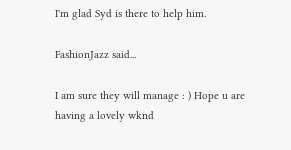I'm glad Syd is there to help him.

FashionJazz said...

I am sure they will manage : ) Hope u are having a lovely wknd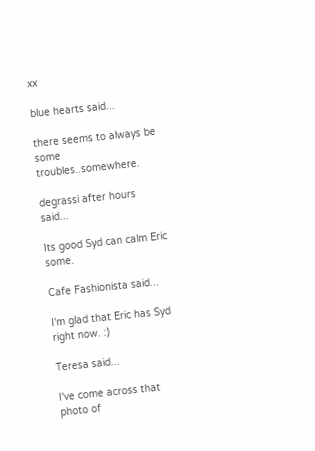xx

blue hearts said...

there seems to always be some troubles..somewhere.

degrassi after hours said...

Its good Syd can calm Eric some.

Cafe Fashionista said...

I'm glad that Eric has Syd right now. :)

Teresa said...

I've come across that photo of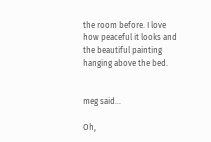the room before. I love how peaceful it looks and the beautiful painting hanging above the bed.


meg said...

Oh,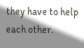they have to help each other.